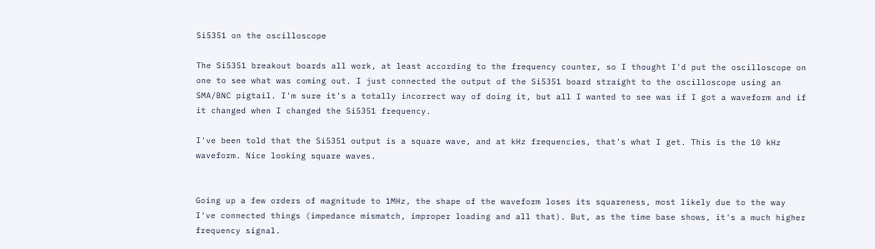Si5351 on the oscilloscope

The Si5351 breakout boards all work, at least according to the frequency counter, so I thought I'd put the oscilloscope on one to see what was coming out. I just connected the output of the Si5351 board straight to the oscilloscope using an SMA/BNC pigtail. I'm sure it's a totally incorrect way of doing it, but all I wanted to see was if I got a waveform and if it changed when I changed the Si5351 frequency.

I've been told that the Si5351 output is a square wave, and at kHz frequencies, that's what I get. This is the 10 kHz waveform. Nice looking square waves.


Going up a few orders of magnitude to 1MHz, the shape of the waveform loses its squareness, most likely due to the way I've connected things (impedance mismatch, improper loading and all that). But, as the time base shows, it's a much higher frequency signal.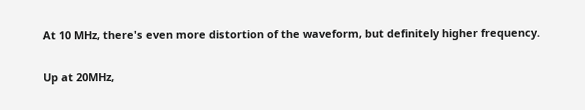At 10 MHz, there's even more distortion of the waveform, but definitely higher frequency.


Up at 20MHz,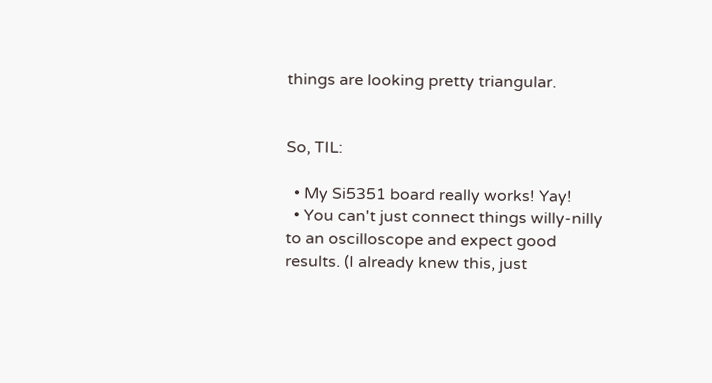things are looking pretty triangular.


So, TIL:

  • My Si5351 board really works! Yay!
  • You can't just connect things willy-nilly to an oscilloscope and expect good results. (I already knew this, just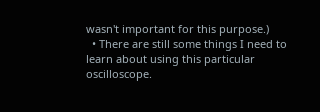wasn't important for this purpose.)
  • There are still some things I need to learn about using this particular oscilloscope.